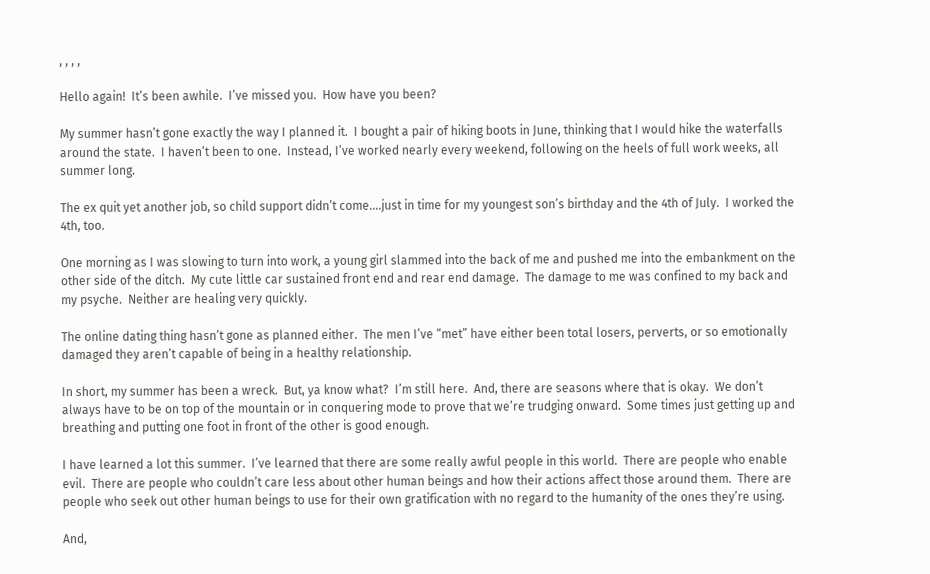, , , ,

Hello again!  It’s been awhile.  I’ve missed you.  How have you been?

My summer hasn’t gone exactly the way I planned it.  I bought a pair of hiking boots in June, thinking that I would hike the waterfalls around the state.  I haven’t been to one.  Instead, I’ve worked nearly every weekend, following on the heels of full work weeks, all summer long.

The ex quit yet another job, so child support didn’t come….just in time for my youngest son’s birthday and the 4th of July.  I worked the 4th, too.

One morning as I was slowing to turn into work, a young girl slammed into the back of me and pushed me into the embankment on the other side of the ditch.  My cute little car sustained front end and rear end damage.  The damage to me was confined to my back and my psyche.  Neither are healing very quickly.

The online dating thing hasn’t gone as planned either.  The men I’ve “met” have either been total losers, perverts, or so emotionally damaged they aren’t capable of being in a healthy relationship.

In short, my summer has been a wreck.  But, ya know what?  I’m still here.  And, there are seasons where that is okay.  We don’t always have to be on top of the mountain or in conquering mode to prove that we’re trudging onward.  Some times just getting up and breathing and putting one foot in front of the other is good enough.

I have learned a lot this summer.  I’ve learned that there are some really awful people in this world.  There are people who enable evil.  There are people who couldn’t care less about other human beings and how their actions affect those around them.  There are people who seek out other human beings to use for their own gratification with no regard to the humanity of the ones they’re using.

And,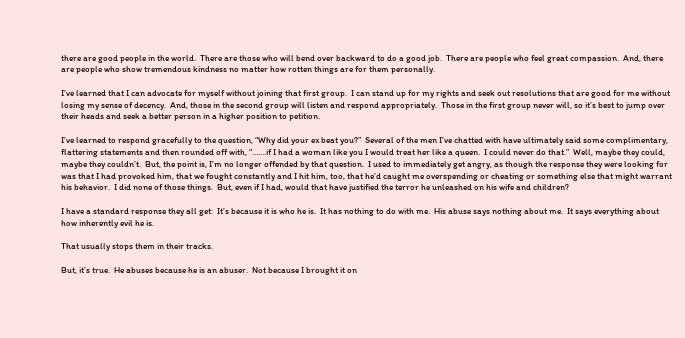there are good people in the world.  There are those who will bend over backward to do a good job.  There are people who feel great compassion.  And, there are people who show tremendous kindness no matter how rotten things are for them personally.

I’ve learned that I can advocate for myself without joining that first group.  I can stand up for my rights and seek out resolutions that are good for me without losing my sense of decency.  And, those in the second group will listen and respond appropriately.  Those in the first group never will, so it’s best to jump over their heads and seek a better person in a higher position to petition.

I’ve learned to respond gracefully to the question, “Why did your ex beat you?”  Several of the men I’ve chatted with have ultimately said some complimentary, flattering statements and then rounded off with, “…….if I had a woman like you I would treat her like a queen.  I could never do that.”  Well, maybe they could, maybe they couldn’t.  But, the point is, I’m no longer offended by that question.  I used to immediately get angry, as though the response they were looking for was that I had provoked him, that we fought constantly and I hit him, too, that he’d caught me overspending or cheating or something else that might warrant his behavior.  I did none of those things.  But, even if I had, would that have justified the terror he unleashed on his wife and children?

I have a standard response they all get:  It’s because it is who he is.  It has nothing to do with me.  His abuse says nothing about me.  It says everything about how inherently evil he is.

That usually stops them in their tracks.

But, it’s true.  He abuses because he is an abuser.  Not because I brought it on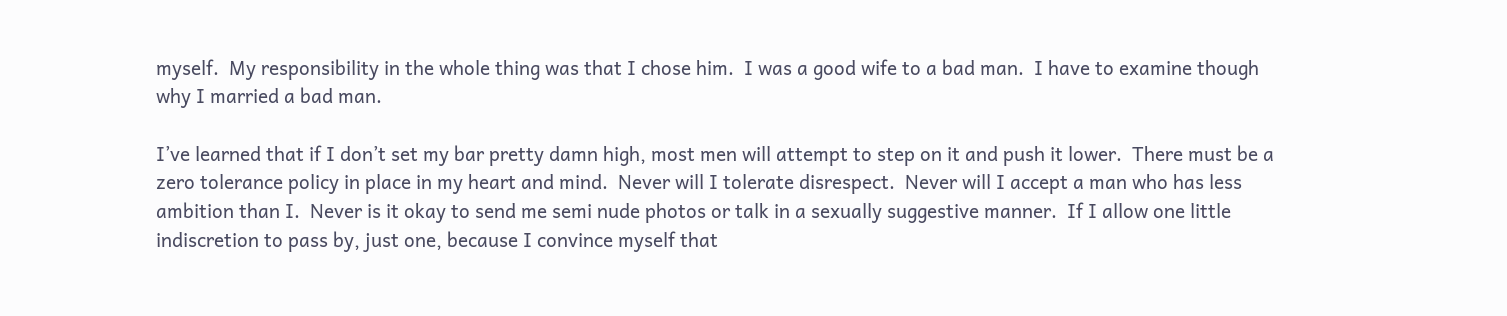myself.  My responsibility in the whole thing was that I chose him.  I was a good wife to a bad man.  I have to examine though why I married a bad man.

I’ve learned that if I don’t set my bar pretty damn high, most men will attempt to step on it and push it lower.  There must be a zero tolerance policy in place in my heart and mind.  Never will I tolerate disrespect.  Never will I accept a man who has less ambition than I.  Never is it okay to send me semi nude photos or talk in a sexually suggestive manner.  If I allow one little indiscretion to pass by, just one, because I convince myself that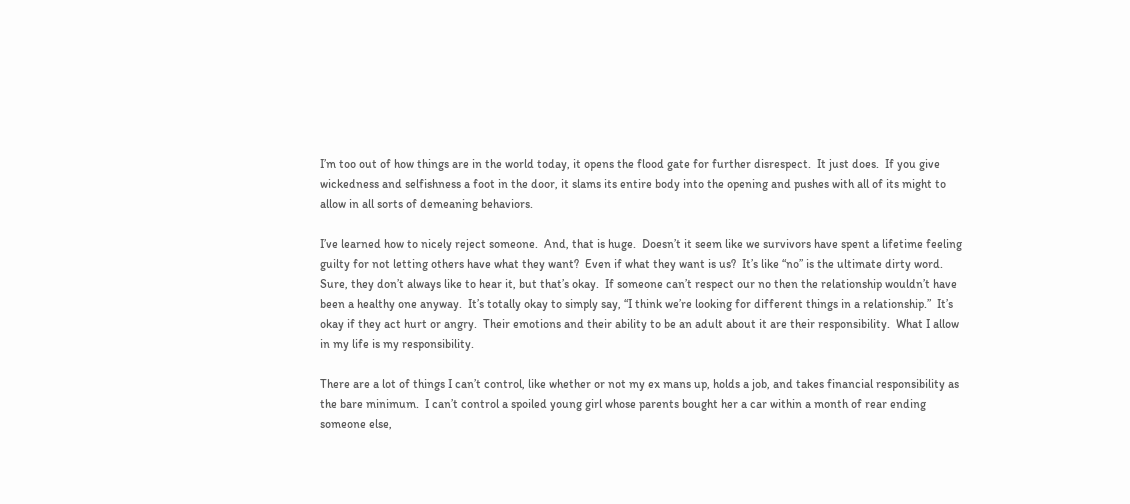I’m too out of how things are in the world today, it opens the flood gate for further disrespect.  It just does.  If you give wickedness and selfishness a foot in the door, it slams its entire body into the opening and pushes with all of its might to allow in all sorts of demeaning behaviors.

I’ve learned how to nicely reject someone.  And, that is huge.  Doesn’t it seem like we survivors have spent a lifetime feeling guilty for not letting others have what they want?  Even if what they want is us?  It’s like “no” is the ultimate dirty word.  Sure, they don’t always like to hear it, but that’s okay.  If someone can’t respect our no then the relationship wouldn’t have been a healthy one anyway.  It’s totally okay to simply say, “I think we’re looking for different things in a relationship.”  It’s okay if they act hurt or angry.  Their emotions and their ability to be an adult about it are their responsibility.  What I allow in my life is my responsibility.

There are a lot of things I can’t control, like whether or not my ex mans up, holds a job, and takes financial responsibility as the bare minimum.  I can’t control a spoiled young girl whose parents bought her a car within a month of rear ending someone else,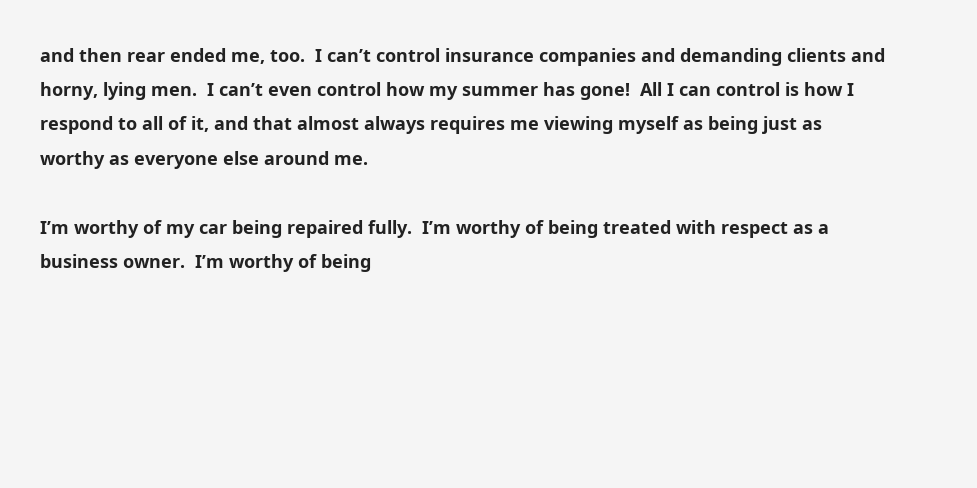and then rear ended me, too.  I can’t control insurance companies and demanding clients and horny, lying men.  I can’t even control how my summer has gone!  All I can control is how I respond to all of it, and that almost always requires me viewing myself as being just as worthy as everyone else around me.

I’m worthy of my car being repaired fully.  I’m worthy of being treated with respect as a business owner.  I’m worthy of being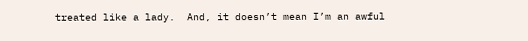treated like a lady.  And, it doesn’t mean I’m an awful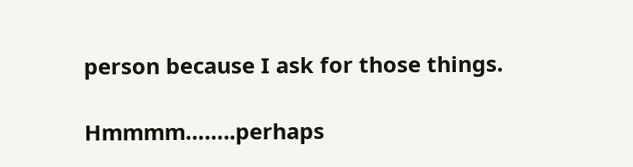person because I ask for those things.

Hmmmm……..perhaps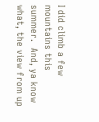I did climb a few mountains this summer.  And, ya know what, the view from up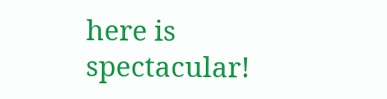here is spectacular!